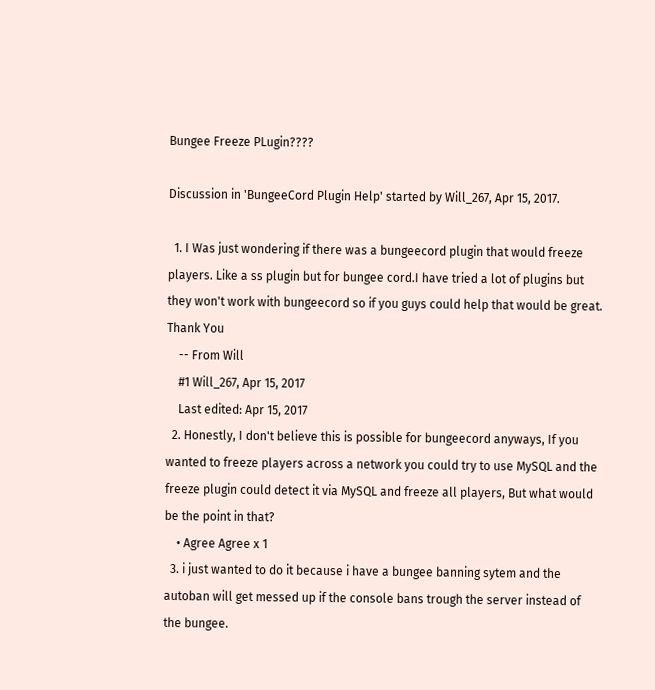Bungee Freeze PLugin????

Discussion in 'BungeeCord Plugin Help' started by Will_267, Apr 15, 2017.

  1. I Was just wondering if there was a bungeecord plugin that would freeze players. Like a ss plugin but for bungee cord.I have tried a lot of plugins but they won't work with bungeecord so if you guys could help that would be great. Thank You
    -- From Will
    #1 Will_267, Apr 15, 2017
    Last edited: Apr 15, 2017
  2. Honestly, I don't believe this is possible for bungeecord anyways, If you wanted to freeze players across a network you could try to use MySQL and the freeze plugin could detect it via MySQL and freeze all players, But what would be the point in that?
    • Agree Agree x 1
  3. i just wanted to do it because i have a bungee banning sytem and the autoban will get messed up if the console bans trough the server instead of the bungee.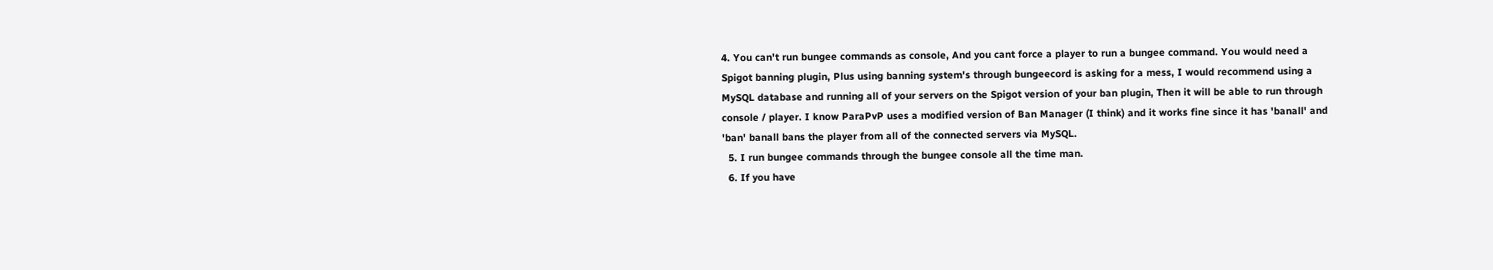4. You can't run bungee commands as console, And you cant force a player to run a bungee command. You would need a Spigot banning plugin, Plus using banning system's through bungeecord is asking for a mess, I would recommend using a MySQL database and running all of your servers on the Spigot version of your ban plugin, Then it will be able to run through console / player. I know ParaPvP uses a modified version of Ban Manager (I think) and it works fine since it has 'banall' and 'ban' banall bans the player from all of the connected servers via MySQL.
  5. I run bungee commands through the bungee console all the time man.
  6. If you have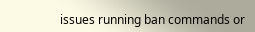issues running ban commands or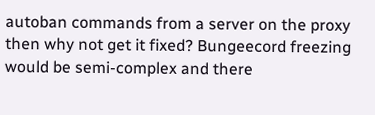autoban commands from a server on the proxy then why not get it fixed? Bungeecord freezing would be semi-complex and there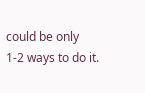could be only 1-2 ways to do it.